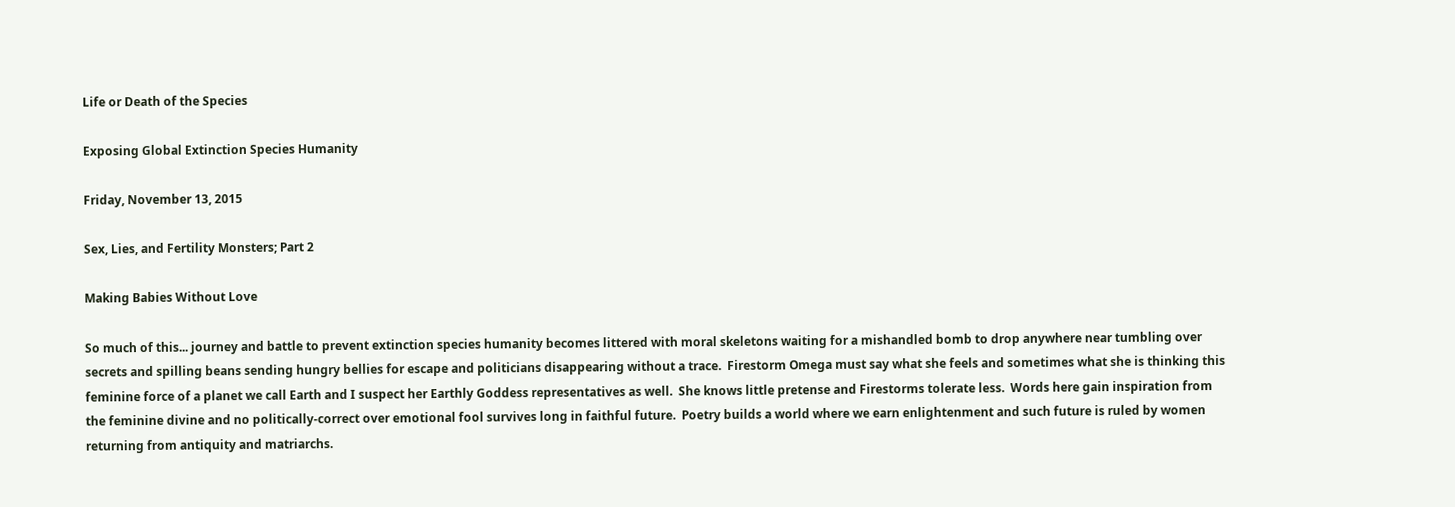Life or Death of the Species

Exposing Global Extinction Species Humanity

Friday, November 13, 2015

Sex, Lies, and Fertility Monsters; Part 2

Making Babies Without Love

So much of this... journey and battle to prevent extinction species humanity becomes littered with moral skeletons waiting for a mishandled bomb to drop anywhere near tumbling over secrets and spilling beans sending hungry bellies for escape and politicians disappearing without a trace.  Firestorm Omega must say what she feels and sometimes what she is thinking this feminine force of a planet we call Earth and I suspect her Earthly Goddess representatives as well.  She knows little pretense and Firestorms tolerate less.  Words here gain inspiration from the feminine divine and no politically-correct over emotional fool survives long in faithful future.  Poetry builds a world where we earn enlightenment and such future is ruled by women returning from antiquity and matriarchs.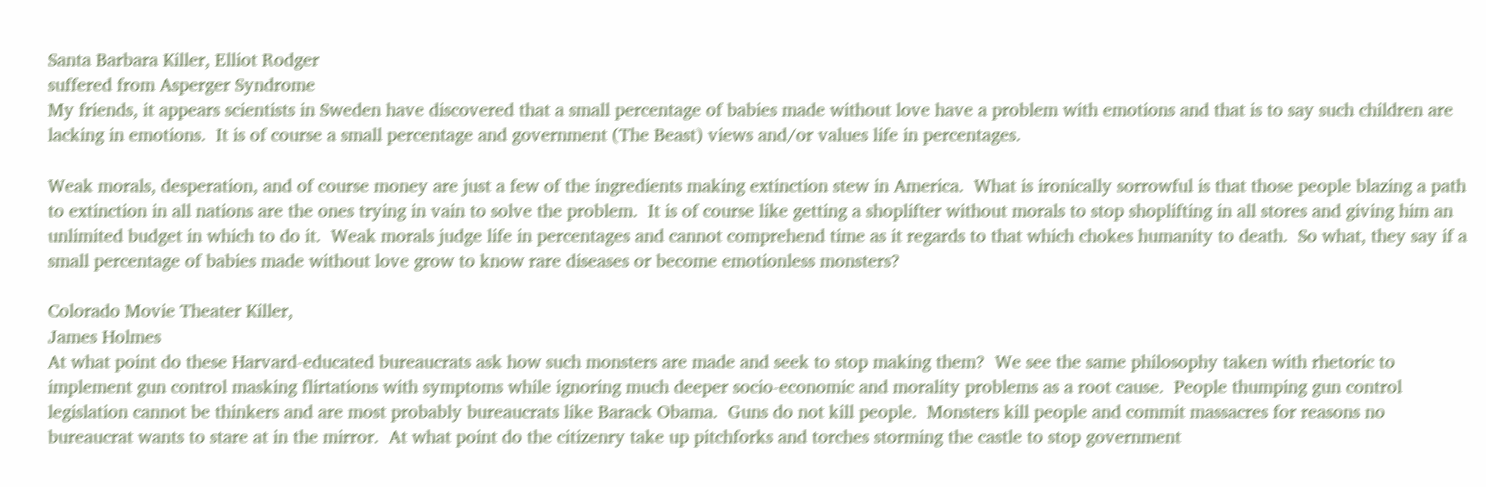Santa Barbara Killer, Elliot Rodger
suffered from Asperger Syndrome
My friends, it appears scientists in Sweden have discovered that a small percentage of babies made without love have a problem with emotions and that is to say such children are lacking in emotions.  It is of course a small percentage and government (The Beast) views and/or values life in percentages.

Weak morals, desperation, and of course money are just a few of the ingredients making extinction stew in America.  What is ironically sorrowful is that those people blazing a path to extinction in all nations are the ones trying in vain to solve the problem.  It is of course like getting a shoplifter without morals to stop shoplifting in all stores and giving him an unlimited budget in which to do it.  Weak morals judge life in percentages and cannot comprehend time as it regards to that which chokes humanity to death.  So what, they say if a small percentage of babies made without love grow to know rare diseases or become emotionless monsters?

Colorado Movie Theater Killer,
James Holmes
At what point do these Harvard-educated bureaucrats ask how such monsters are made and seek to stop making them?  We see the same philosophy taken with rhetoric to implement gun control masking flirtations with symptoms while ignoring much deeper socio-economic and morality problems as a root cause.  People thumping gun control legislation cannot be thinkers and are most probably bureaucrats like Barack Obama.  Guns do not kill people.  Monsters kill people and commit massacres for reasons no bureaucrat wants to stare at in the mirror.  At what point do the citizenry take up pitchforks and torches storming the castle to stop government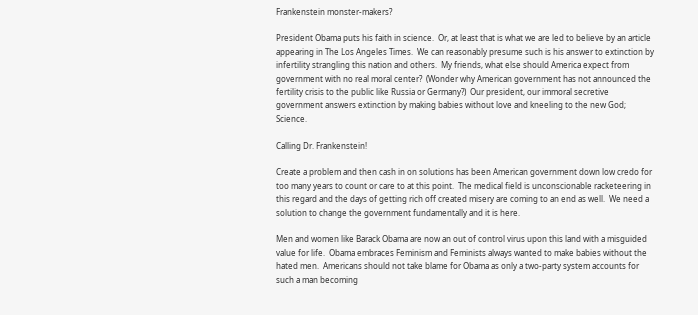Frankenstein monster-makers?

President Obama puts his faith in science.  Or, at least that is what we are led to believe by an article appearing in The Los Angeles Times.  We can reasonably presume such is his answer to extinction by infertility strangling this nation and others.  My friends, what else should America expect from government with no real moral center?  (Wonder why American government has not announced the fertility crisis to the public like Russia or Germany?)  Our president, our immoral secretive government answers extinction by making babies without love and kneeling to the new God; Science.

Calling Dr. Frankenstein!

Create a problem and then cash in on solutions has been American government down low credo for too many years to count or care to at this point.  The medical field is unconscionable racketeering in this regard and the days of getting rich off created misery are coming to an end as well.  We need a solution to change the government fundamentally and it is here.

Men and women like Barack Obama are now an out of control virus upon this land with a misguided value for life.  Obama embraces Feminism and Feminists always wanted to make babies without the hated men.  Americans should not take blame for Obama as only a two-party system accounts for such a man becoming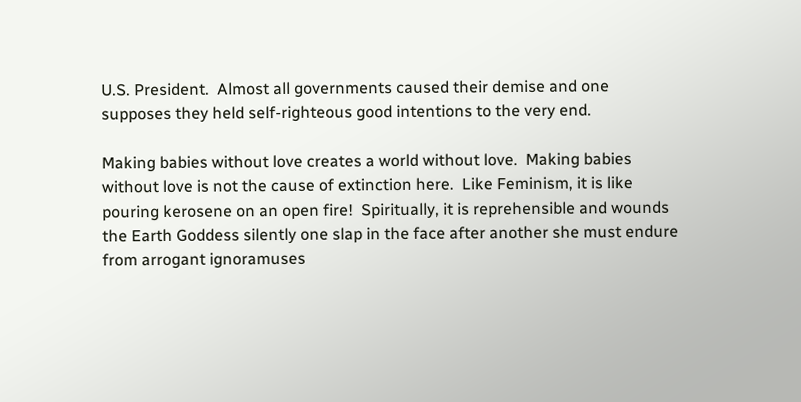U.S. President.  Almost all governments caused their demise and one supposes they held self-righteous good intentions to the very end.

Making babies without love creates a world without love.  Making babies without love is not the cause of extinction here.  Like Feminism, it is like pouring kerosene on an open fire!  Spiritually, it is reprehensible and wounds the Earth Goddess silently one slap in the face after another she must endure from arrogant ignoramuses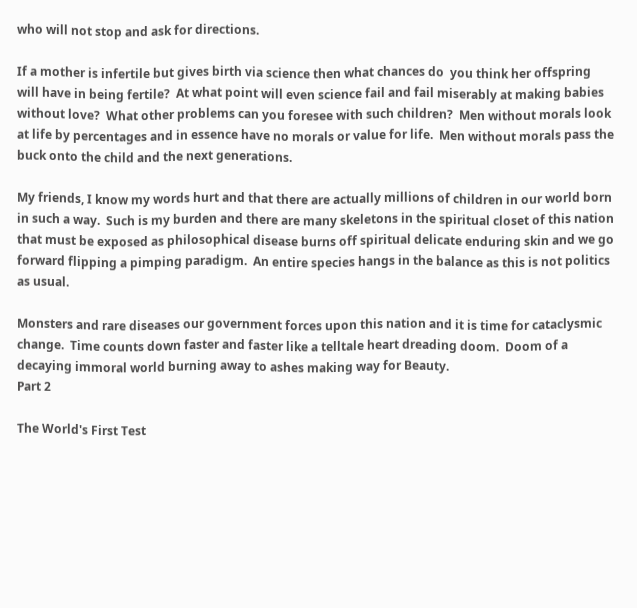who will not stop and ask for directions.

If a mother is infertile but gives birth via science then what chances do  you think her offspring will have in being fertile?  At what point will even science fail and fail miserably at making babies without love?  What other problems can you foresee with such children?  Men without morals look at life by percentages and in essence have no morals or value for life.  Men without morals pass the buck onto the child and the next generations.

My friends, I know my words hurt and that there are actually millions of children in our world born in such a way.  Such is my burden and there are many skeletons in the spiritual closet of this nation that must be exposed as philosophical disease burns off spiritual delicate enduring skin and we go forward flipping a pimping paradigm.  An entire species hangs in the balance as this is not politics as usual.

Monsters and rare diseases our government forces upon this nation and it is time for cataclysmic change.  Time counts down faster and faster like a telltale heart dreading doom.  Doom of a decaying immoral world burning away to ashes making way for Beauty.
Part 2

The World's First Test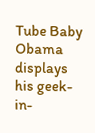Tube Baby
Obama displays his geek-in-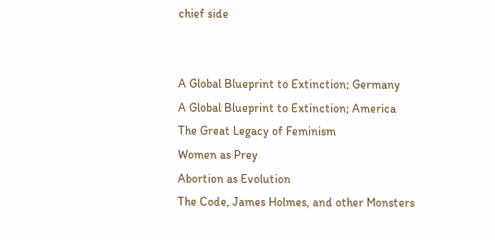chief side


A Global Blueprint to Extinction; Germany
A Global Blueprint to Extinction; America
The Great Legacy of Feminism
Women as Prey
Abortion as Evolution
The Code, James Holmes, and other Monsters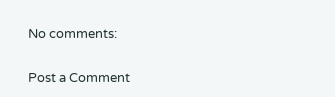No comments:

Post a Comment